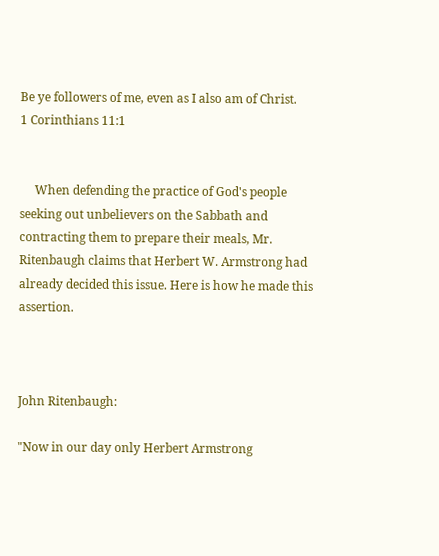Be ye followers of me, even as I also am of Christ.
1 Corinthians 11:1


     When defending the practice of God's people seeking out unbelievers on the Sabbath and contracting them to prepare their meals, Mr. Ritenbaugh claims that Herbert W. Armstrong had already decided this issue. Here is how he made this assertion.



John Ritenbaugh:

"Now in our day only Herbert Armstrong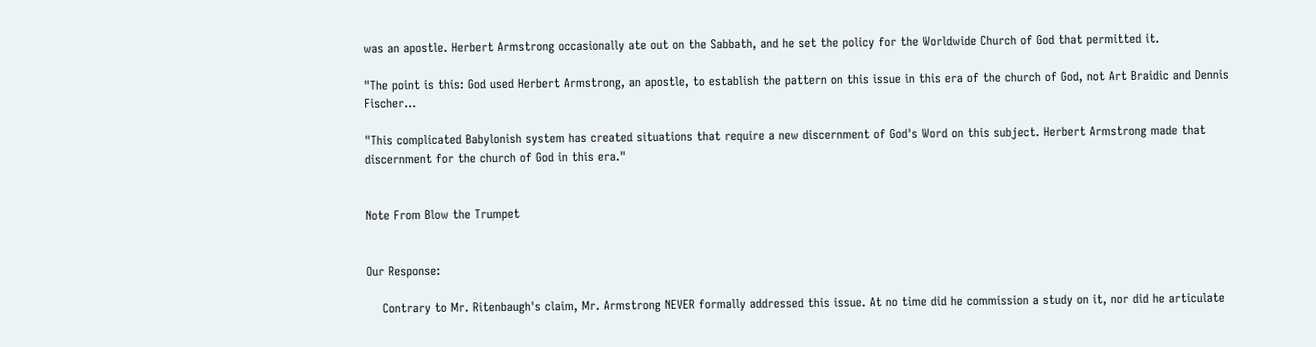was an apostle. Herbert Armstrong occasionally ate out on the Sabbath, and he set the policy for the Worldwide Church of God that permitted it.

"The point is this: God used Herbert Armstrong, an apostle, to establish the pattern on this issue in this era of the church of God, not Art Braidic and Dennis Fischer...

"This complicated Babylonish system has created situations that require a new discernment of God's Word on this subject. Herbert Armstrong made that discernment for the church of God in this era."


Note From Blow the Trumpet


Our Response:

    Contrary to Mr. Ritenbaugh's claim, Mr. Armstrong NEVER formally addressed this issue. At no time did he commission a study on it, nor did he articulate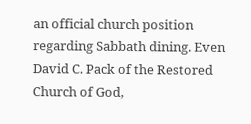an official church position regarding Sabbath dining. Even David C. Pack of the Restored Church of God,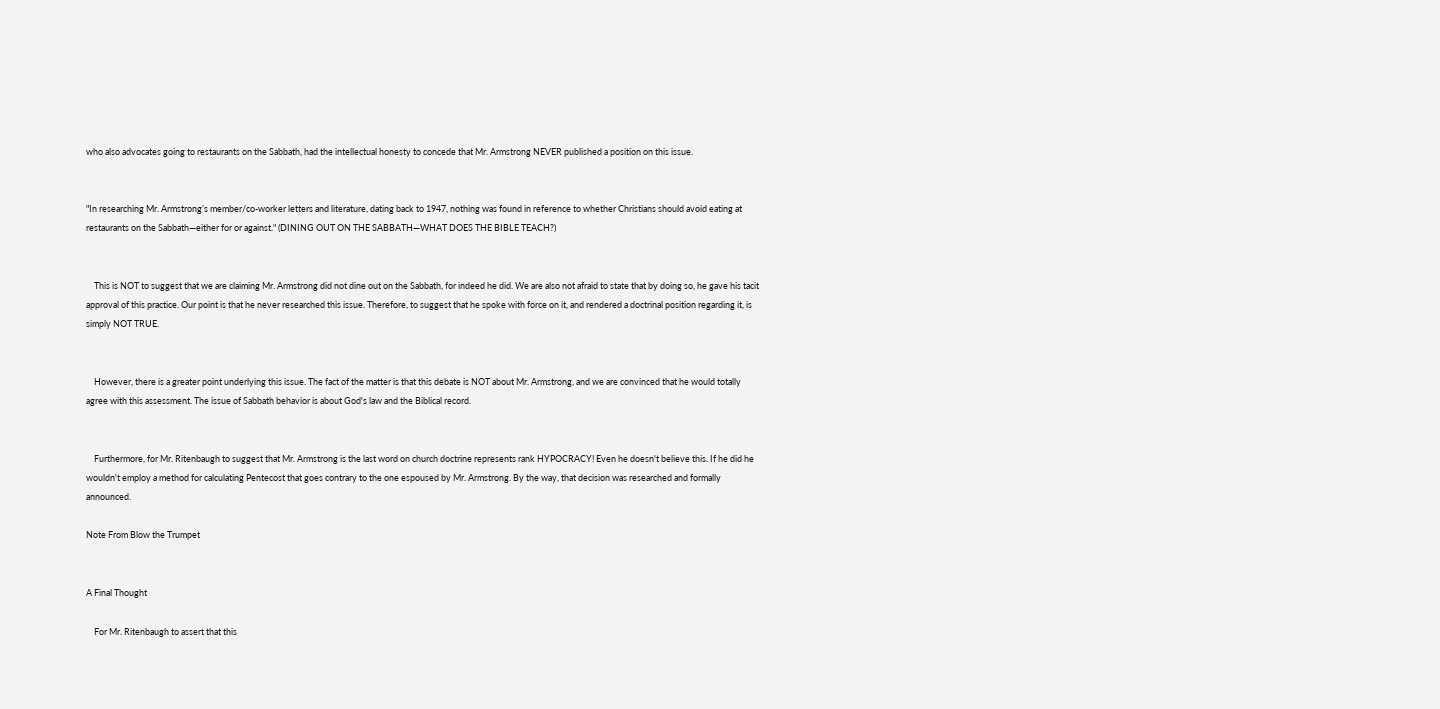who also advocates going to restaurants on the Sabbath, had the intellectual honesty to concede that Mr. Armstrong NEVER published a position on this issue.


"In researching Mr. Armstrong’s member/co-worker letters and literature, dating back to 1947, nothing was found in reference to whether Christians should avoid eating at restaurants on the Sabbath—either for or against." (DINING OUT ON THE SABBATH—WHAT DOES THE BIBLE TEACH?)


    This is NOT to suggest that we are claiming Mr. Armstrong did not dine out on the Sabbath, for indeed he did. We are also not afraid to state that by doing so, he gave his tacit approval of this practice. Our point is that he never researched this issue. Therefore, to suggest that he spoke with force on it, and rendered a doctrinal position regarding it, is simply NOT TRUE.


    However, there is a greater point underlying this issue. The fact of the matter is that this debate is NOT about Mr. Armstrong, and we are convinced that he would totally agree with this assessment. The issue of Sabbath behavior is about God's law and the Biblical record.


    Furthermore, for Mr. Ritenbaugh to suggest that Mr. Armstrong is the last word on church doctrine represents rank HYPOCRACY! Even he doesn't believe this. If he did he wouldn't employ a method for calculating Pentecost that goes contrary to the one espoused by Mr. Armstrong. By the way, that decision was researched and formally announced.

Note From Blow the Trumpet


A Final Thought

    For Mr. Ritenbaugh to assert that this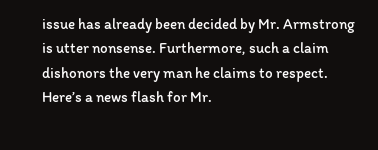issue has already been decided by Mr. Armstrong is utter nonsense. Furthermore, such a claim dishonors the very man he claims to respect. Here’s a news flash for Mr.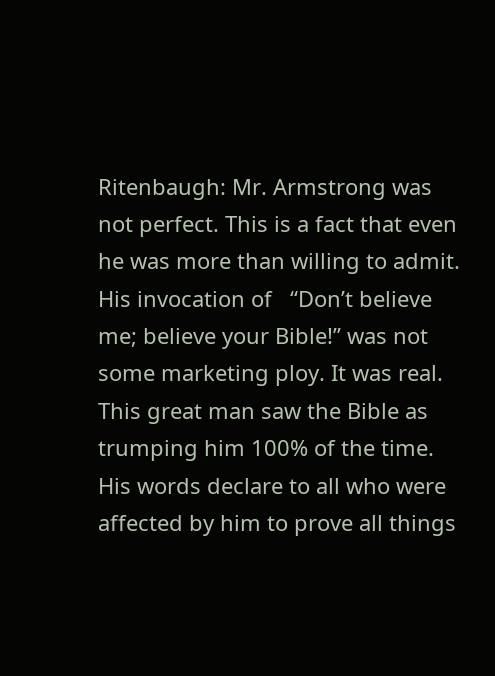Ritenbaugh: Mr. Armstrong was not perfect. This is a fact that even he was more than willing to admit.  His invocation of   “Don’t believe me; believe your Bible!” was not some marketing ploy. It was real. This great man saw the Bible as trumping him 100% of the time. His words declare to all who were affected by him to prove all things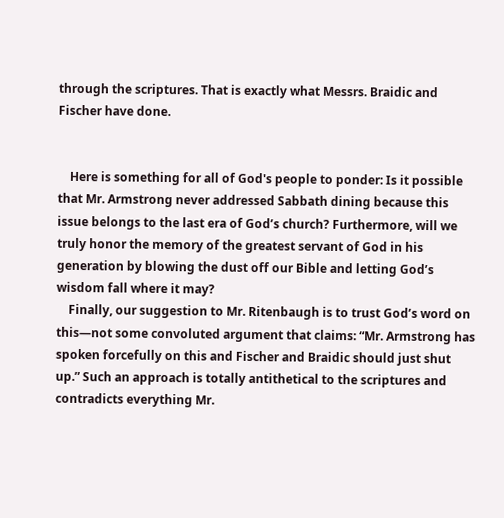through the scriptures. That is exactly what Messrs. Braidic and Fischer have done.


    Here is something for all of God's people to ponder: Is it possible that Mr. Armstrong never addressed Sabbath dining because this issue belongs to the last era of God’s church? Furthermore, will we truly honor the memory of the greatest servant of God in his generation by blowing the dust off our Bible and letting God’s wisdom fall where it may?
    Finally, our suggestion to Mr. Ritenbaugh is to trust God’s word on this—not some convoluted argument that claims: “Mr. Armstrong has spoken forcefully on this and Fischer and Braidic should just shut up.” Such an approach is totally antithetical to the scriptures and contradicts everything Mr.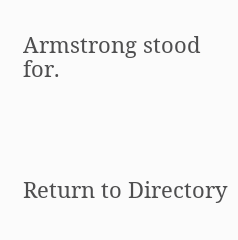Armstrong stood for.




Return to Directory